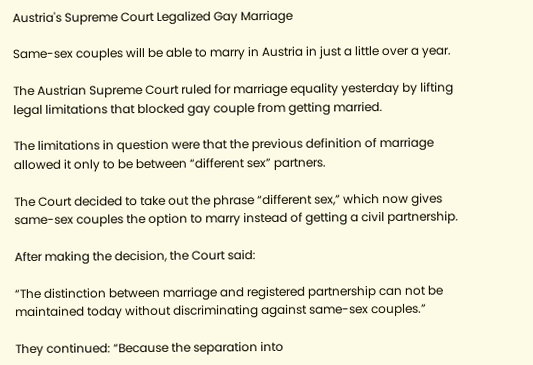Austria's Supreme Court Legalized Gay Marriage

Same-sex couples will be able to marry in Austria in just a little over a year.

The Austrian Supreme Court ruled for marriage equality yesterday by lifting legal limitations that blocked gay couple from getting married.

The limitations in question were that the previous definition of marriage allowed it only to be between “different sex” partners.

The Court decided to take out the phrase “different sex,” which now gives same-sex couples the option to marry instead of getting a civil partnership.

After making the decision, the Court said:

“The distinction between marriage and registered partnership can not be maintained today without discriminating against same-sex couples.”

They continued: “Because the separation into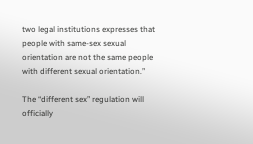two legal institutions expresses that people with same-sex sexual orientation are not the same people with different sexual orientation.”

The “different sex” regulation will officially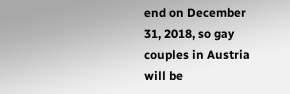end on December 31, 2018, so gay couples in Austria will be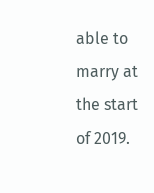able to marry at the start of 2019.